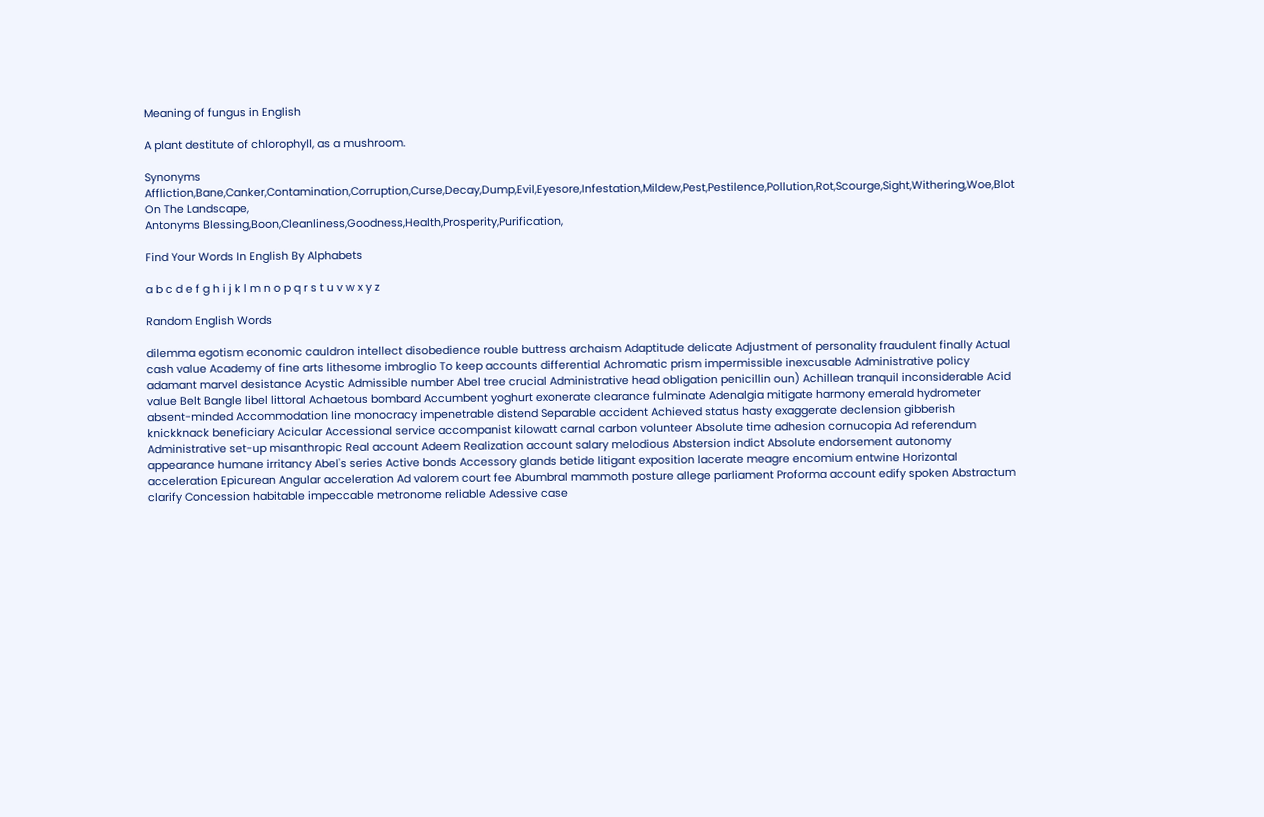Meaning of fungus in English

A plant destitute of chlorophyll, as a mushroom.

Synonyms Affliction,Bane,Canker,Contamination,Corruption,Curse,Decay,Dump,Evil,Eyesore,Infestation,Mildew,Pest,Pestilence,Pollution,Rot,Scourge,Sight,Withering,Woe,Blot On The Landscape,
Antonyms Blessing,Boon,Cleanliness,Goodness,Health,Prosperity,Purification,

Find Your Words In English By Alphabets

a b c d e f g h i j k l m n o p q r s t u v w x y z

Random English Words

dilemma egotism economic cauldron intellect disobedience rouble buttress archaism Adaptitude delicate Adjustment of personality fraudulent finally Actual cash value Academy of fine arts lithesome imbroglio To keep accounts differential Achromatic prism impermissible inexcusable Administrative policy adamant marvel desistance Acystic Admissible number Abel tree crucial Administrative head obligation penicillin oun) Achillean tranquil inconsiderable Acid value Belt Bangle libel littoral Achaetous bombard Accumbent yoghurt exonerate clearance fulminate Adenalgia mitigate harmony emerald hydrometer absent-minded Accommodation line monocracy impenetrable distend Separable accident Achieved status hasty exaggerate declension gibberish knickknack beneficiary Acicular Accessional service accompanist kilowatt carnal carbon volunteer Absolute time adhesion cornucopia Ad referendum Administrative set-up misanthropic Real account Adeem Realization account salary melodious Abstersion indict Absolute endorsement autonomy appearance humane irritancy Abel's series Active bonds Accessory glands betide litigant exposition lacerate meagre encomium entwine Horizontal acceleration Epicurean Angular acceleration Ad valorem court fee Abumbral mammoth posture allege parliament Proforma account edify spoken Abstractum clarify Concession habitable impeccable metronome reliable Adessive case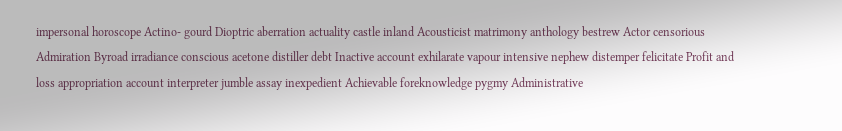impersonal horoscope Actino- gourd Dioptric aberration actuality castle inland Acousticist matrimony anthology bestrew Actor censorious Admiration Byroad irradiance conscious acetone distiller debt Inactive account exhilarate vapour intensive nephew distemper felicitate Profit and loss appropriation account interpreter jumble assay inexpedient Achievable foreknowledge pygmy Administrative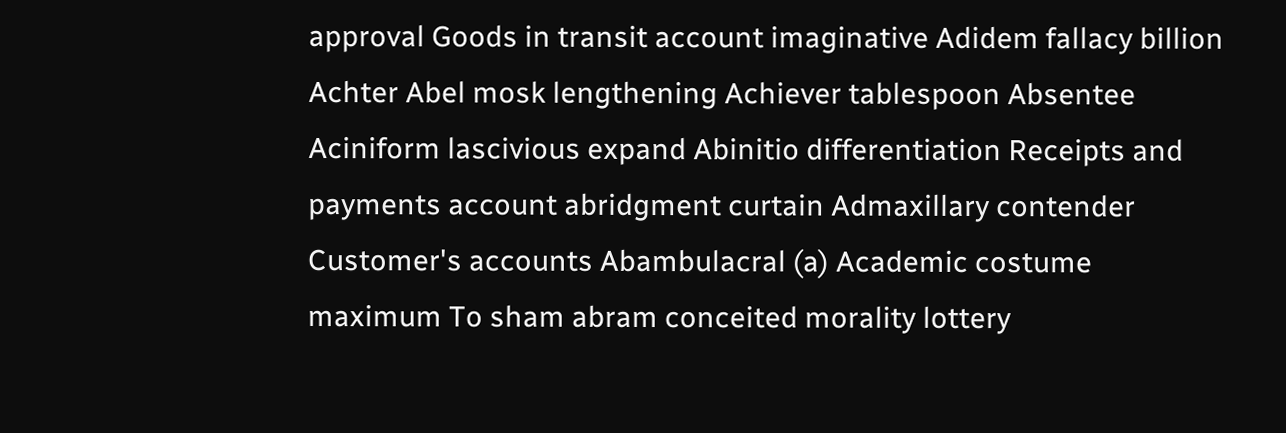approval Goods in transit account imaginative Adidem fallacy billion Achter Abel mosk lengthening Achiever tablespoon Absentee Aciniform lascivious expand Abinitio differentiation Receipts and payments account abridgment curtain Admaxillary contender Customer's accounts Abambulacral (a) Academic costume maximum To sham abram conceited morality lottery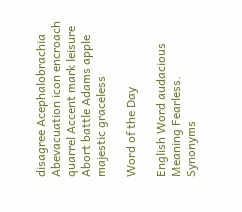disagree Acephalobrachia Abevacuation icon encroach quarrel Accent mark leisure Abort battle Adams apple majestic graceless

Word of the Day

English Word audacious
Meaning Fearless.
Synonyms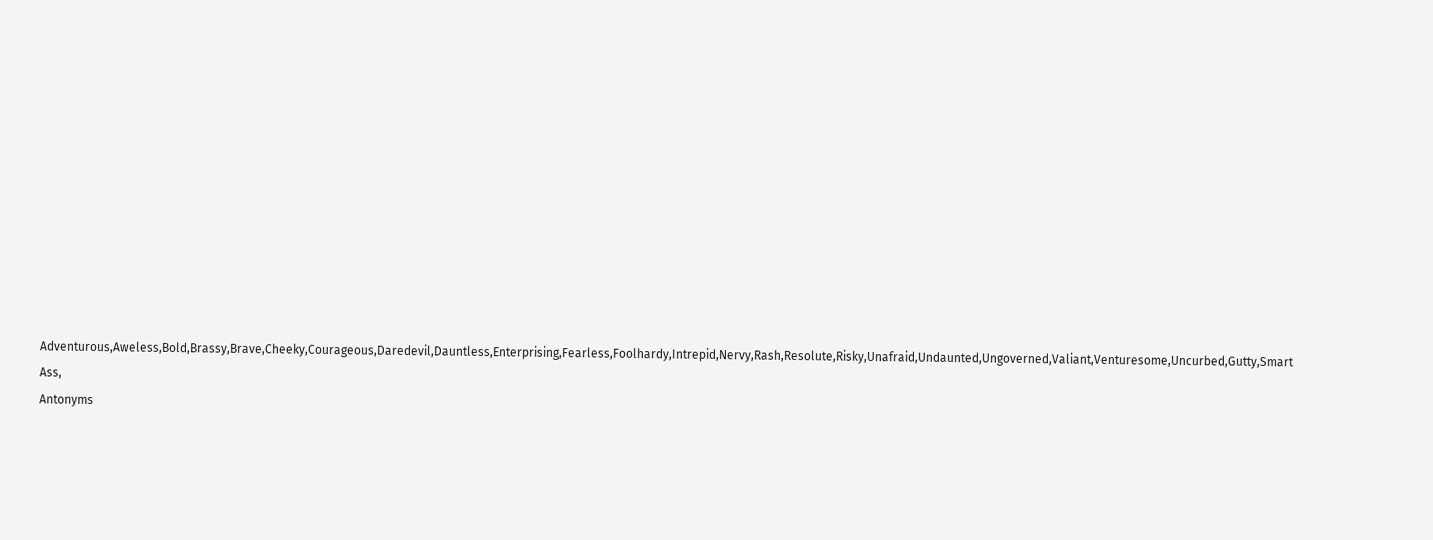Adventurous,Aweless,Bold,Brassy,Brave,Cheeky,Courageous,Daredevil,Dauntless,Enterprising,Fearless,Foolhardy,Intrepid,Nervy,Rash,Resolute,Risky,Unafraid,Undaunted,Ungoverned,Valiant,Venturesome,Uncurbed,Gutty,Smart Ass,
Antonyms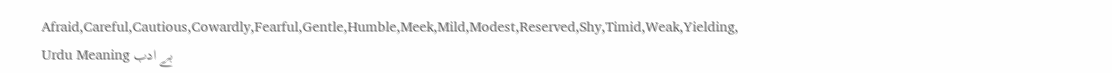Afraid,Careful,Cautious,Cowardly,Fearful,Gentle,Humble,Meek,Mild,Modest,Reserved,Shy,Timid,Weak,Yielding,
Urdu Meaning بے ادب